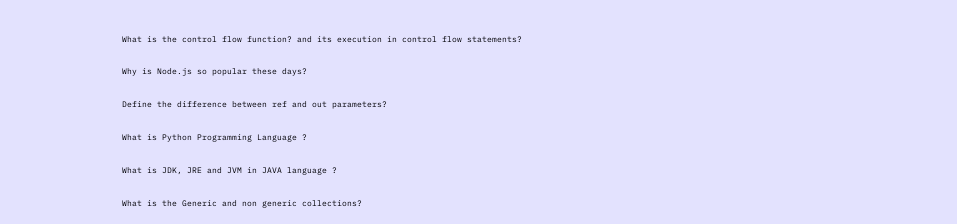What is the control flow function? and its execution in control flow statements?

Why is Node.js so popular these days?

Define the difference between ref and out parameters?

What is Python Programming Language ?

What is JDK, JRE and JVM in JAVA language ?

What is the Generic and non generic collections?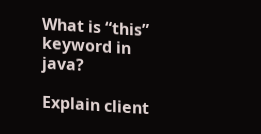What is “this” keyword in java?

Explain client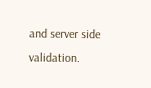and server side validation.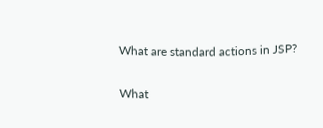What are standard actions in JSP?

What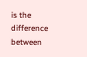is the difference between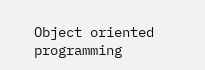Object oriented programming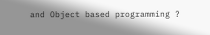and Object based programming ?